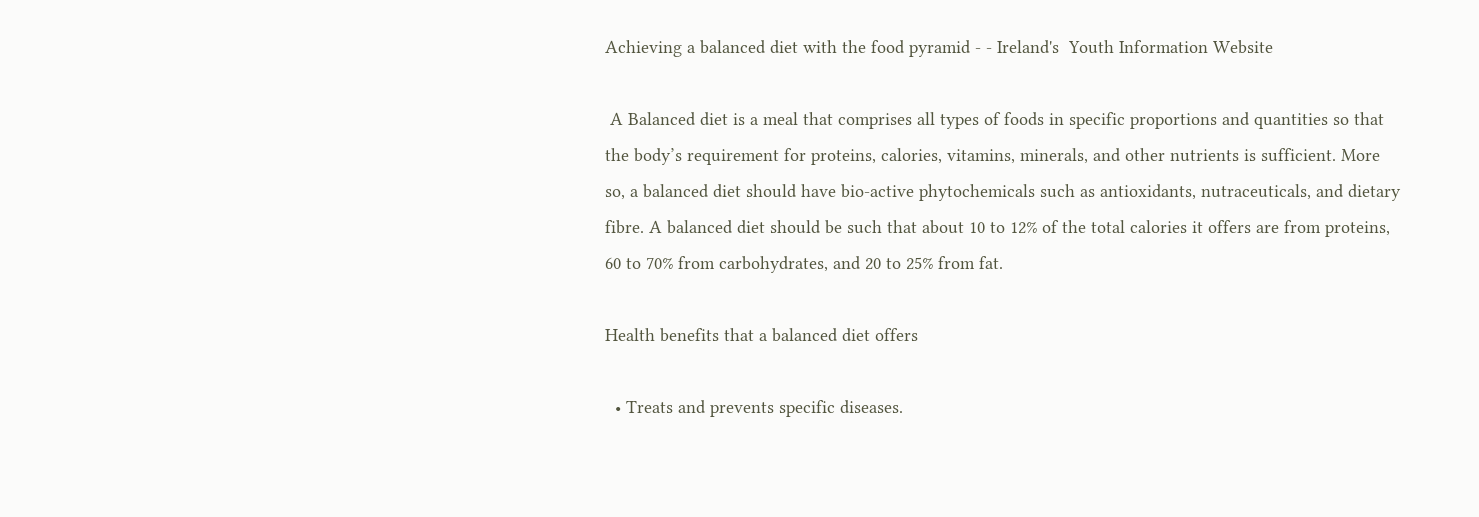Achieving a balanced diet with the food pyramid - - Ireland's  Youth Information Website

 A Balanced diet is a meal that comprises all types of foods in specific proportions and quantities so that the body’s requirement for proteins, calories, vitamins, minerals, and other nutrients is sufficient. More so, a balanced diet should have bio-active phytochemicals such as antioxidants, nutraceuticals, and dietary fibre. A balanced diet should be such that about 10 to 12% of the total calories it offers are from proteins, 60 to 70% from carbohydrates, and 20 to 25% from fat.

Health benefits that a balanced diet offers

  • Treats and prevents specific diseases.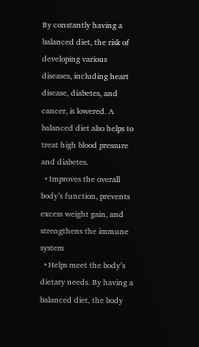By constantly having a balanced diet, the risk of developing various diseases, including heart disease, diabetes, and cancer, is lowered. A balanced diet also helps to treat high blood pressure and diabetes.
  • Improves the overall body’s function, prevents excess weight gain, and strengthens the immune system
  • Helps meet the body’s dietary needs. By having a balanced diet, the body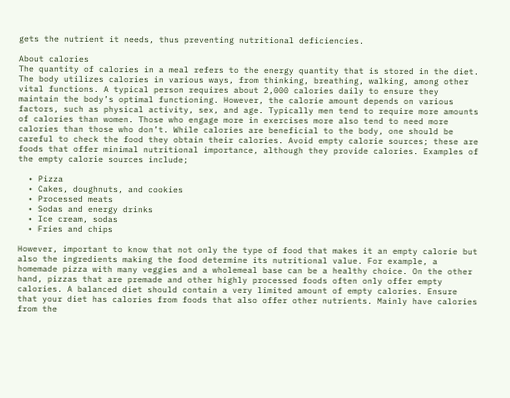gets the nutrient it needs, thus preventing nutritional deficiencies.

About calories
The quantity of calories in a meal refers to the energy quantity that is stored in the diet. The body utilizes calories in various ways, from thinking, breathing, walking, among other vital functions. A typical person requires about 2,000 calories daily to ensure they maintain the body’s optimal functioning. However, the calorie amount depends on various factors, such as physical activity, sex, and age. Typically men tend to require more amounts of calories than women. Those who engage more in exercises more also tend to need more calories than those who don’t. While calories are beneficial to the body, one should be careful to check the food they obtain their calories. Avoid empty calorie sources; these are foods that offer minimal nutritional importance, although they provide calories. Examples of the empty calorie sources include;

  • Pizza
  • Cakes, doughnuts, and cookies
  • Processed meats
  • Sodas and energy drinks
  • Ice cream, sodas
  • Fries and chips

However, important to know that not only the type of food that makes it an empty calorie but also the ingredients making the food determine its nutritional value. For example, a homemade pizza with many veggies and a wholemeal base can be a healthy choice. On the other hand, pizzas that are premade and other highly processed foods often only offer empty calories. A balanced diet should contain a very limited amount of empty calories. Ensure that your diet has calories from foods that also offer other nutrients. Mainly have calories from the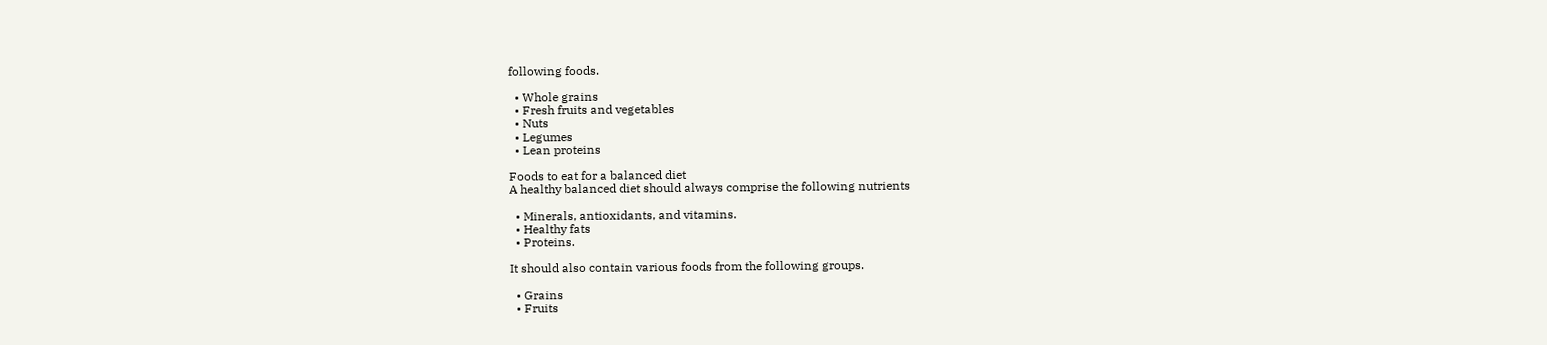following foods.

  • Whole grains
  • Fresh fruits and vegetables
  • Nuts
  • Legumes
  • Lean proteins

Foods to eat for a balanced diet
A healthy balanced diet should always comprise the following nutrients

  • Minerals, antioxidants, and vitamins.
  • Healthy fats
  • Proteins.

It should also contain various foods from the following groups.

  • Grains
  • Fruits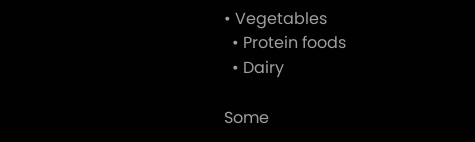• Vegetables
  • Protein foods
  • Dairy

Some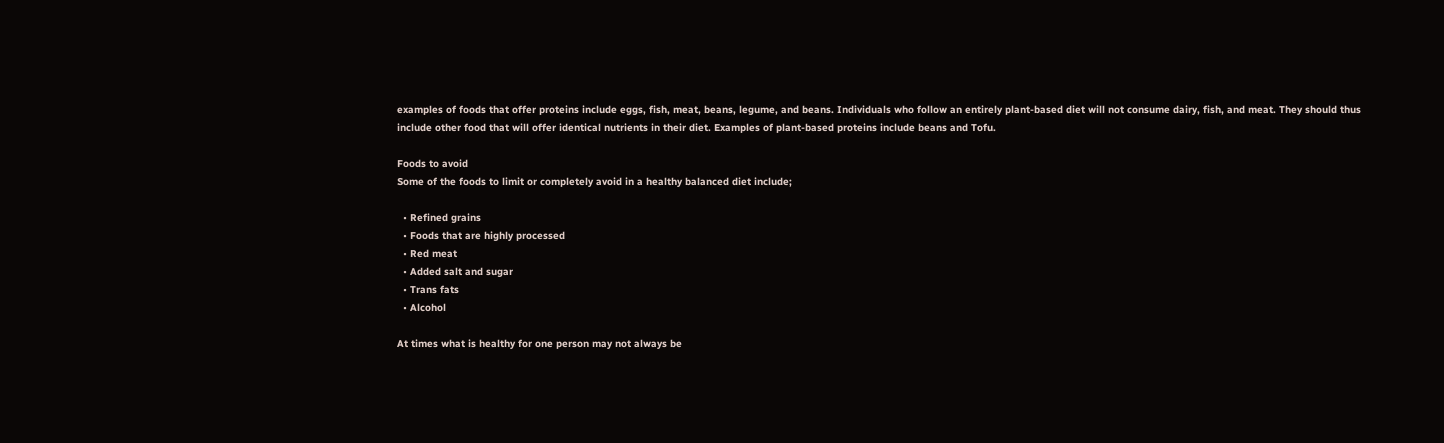examples of foods that offer proteins include eggs, fish, meat, beans, legume, and beans. Individuals who follow an entirely plant-based diet will not consume dairy, fish, and meat. They should thus include other food that will offer identical nutrients in their diet. Examples of plant-based proteins include beans and Tofu.

Foods to avoid
Some of the foods to limit or completely avoid in a healthy balanced diet include;

  • Refined grains
  • Foods that are highly processed
  • Red meat
  • Added salt and sugar
  • Trans fats
  • Alcohol

At times what is healthy for one person may not always be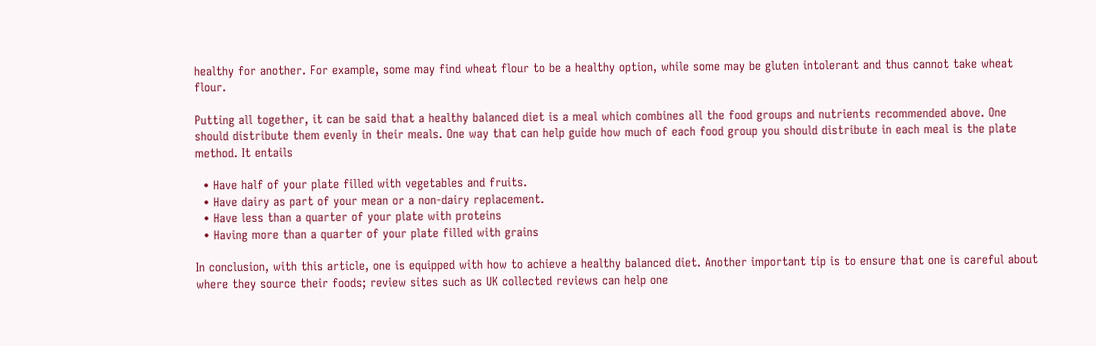healthy for another. For example, some may find wheat flour to be a healthy option, while some may be gluten intolerant and thus cannot take wheat flour.

Putting all together, it can be said that a healthy balanced diet is a meal which combines all the food groups and nutrients recommended above. One should distribute them evenly in their meals. One way that can help guide how much of each food group you should distribute in each meal is the plate method. It entails

  • Have half of your plate filled with vegetables and fruits.
  • Have dairy as part of your mean or a non-dairy replacement.
  • Have less than a quarter of your plate with proteins
  • Having more than a quarter of your plate filled with grains

In conclusion, with this article, one is equipped with how to achieve a healthy balanced diet. Another important tip is to ensure that one is careful about where they source their foods; review sites such as UK collected reviews can help one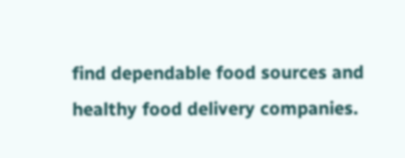find dependable food sources and healthy food delivery companies.